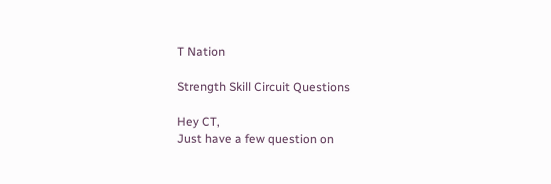T Nation

Strength Skill Circuit Questions

Hey CT,
Just have a few question on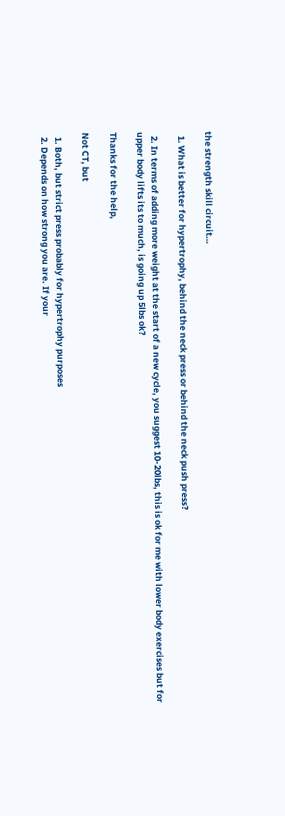the strength skill circuit…

  1. What is better for hypertrophy, behind the neck press or behind the neck push press?

  2. In terms of adding more weight at the start of a new cycle, you suggest 10-20lbs, this is ok for me with lower body exercises but for upper body lifts its to much, is going up 5lbs ok?

Thanks for the help,

Not CT, but

  1. Both, but strict press probably for hypertrophy purposes
  2. Depends on how strong you are. If your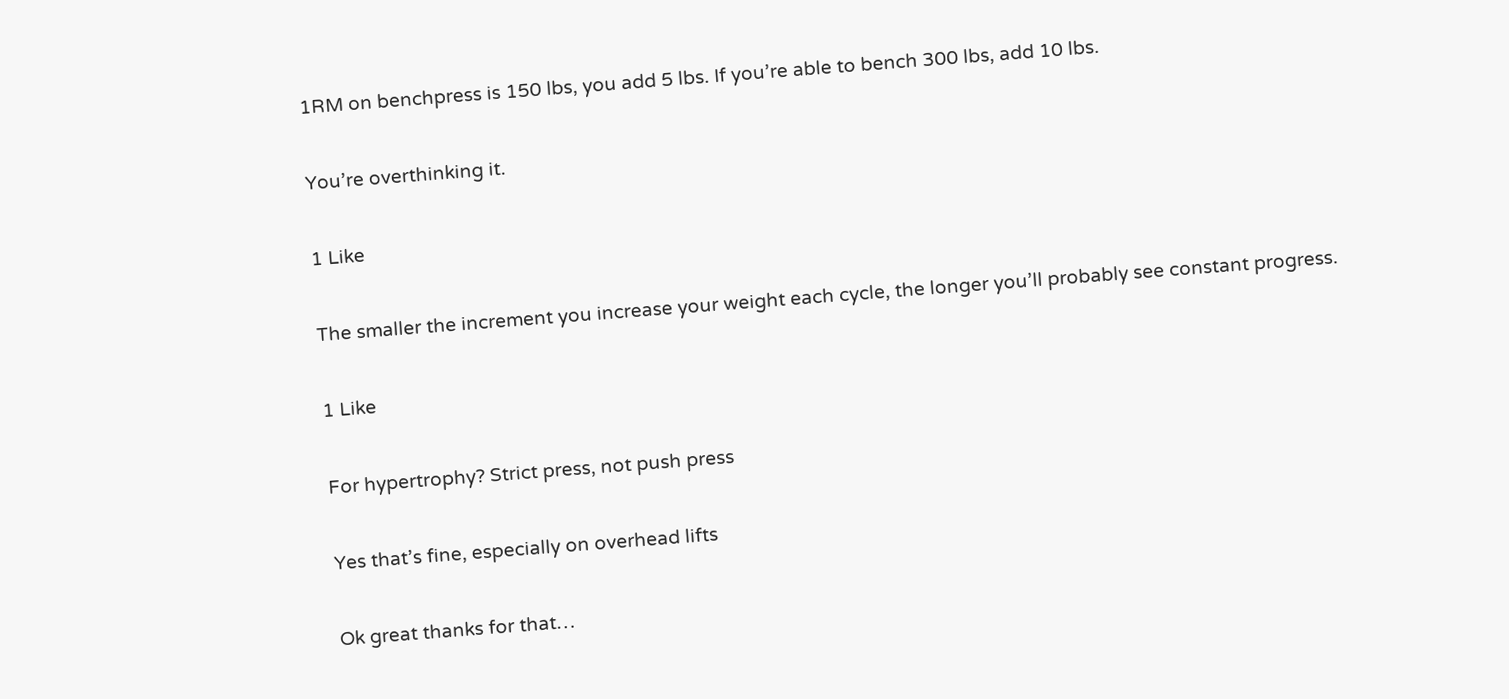1RM on benchpress is 150 lbs, you add 5 lbs. If you’re able to bench 300 lbs, add 10 lbs.

You’re overthinking it.

1 Like

The smaller the increment you increase your weight each cycle, the longer you’ll probably see constant progress.

1 Like

For hypertrophy? Strict press, not push press

Yes that’s fine, especially on overhead lifts

Ok great thanks for that…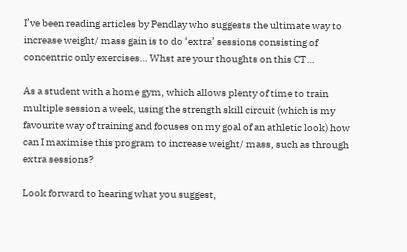I’ve been reading articles by Pendlay who suggests the ultimate way to increase weight/ mass gain is to do ‘extra’ sessions consisting of concentric only exercises… Whst are your thoughts on this CT…

As a student with a home gym, which allows plenty of time to train multiple session a week, using the strength skill circuit (which is my favourite way of training and focuses on my goal of an athletic look) how can I maximise this program to increase weight/ mass, such as through extra sessions?

Look forward to hearing what you suggest,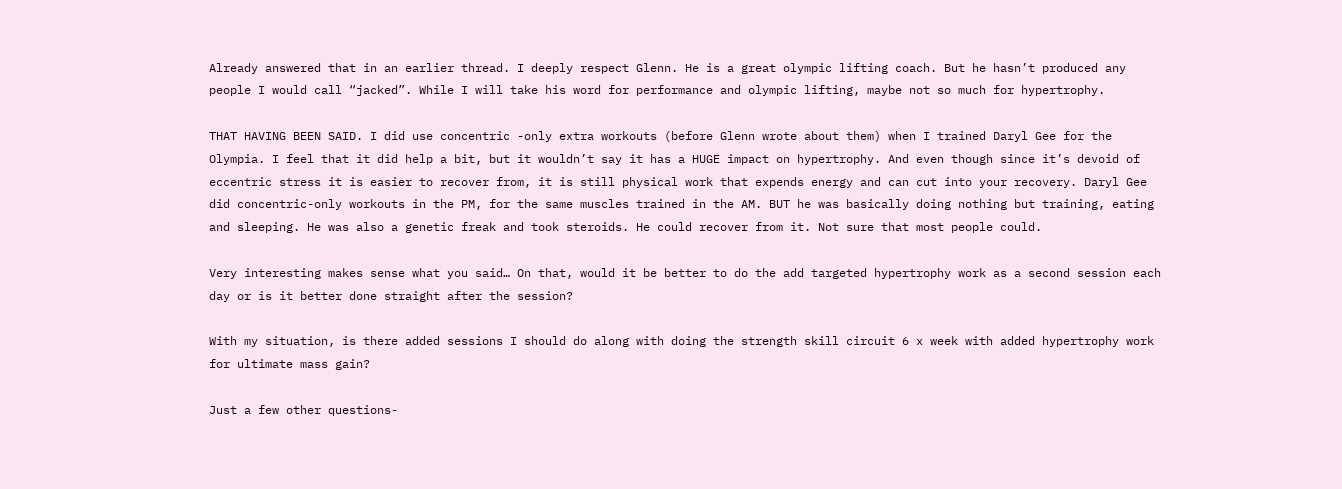Already answered that in an earlier thread. I deeply respect Glenn. He is a great olympic lifting coach. But he hasn’t produced any people I would call “jacked”. While I will take his word for performance and olympic lifting, maybe not so much for hypertrophy.

THAT HAVING BEEN SAID. I did use concentric -only extra workouts (before Glenn wrote about them) when I trained Daryl Gee for the Olympia. I feel that it did help a bit, but it wouldn’t say it has a HUGE impact on hypertrophy. And even though since it’s devoid of eccentric stress it is easier to recover from, it is still physical work that expends energy and can cut into your recovery. Daryl Gee did concentric-only workouts in the PM, for the same muscles trained in the AM. BUT he was basically doing nothing but training, eating and sleeping. He was also a genetic freak and took steroids. He could recover from it. Not sure that most people could.

Very interesting makes sense what you said… On that, would it be better to do the add targeted hypertrophy work as a second session each day or is it better done straight after the session?

With my situation, is there added sessions I should do along with doing the strength skill circuit 6 x week with added hypertrophy work for ultimate mass gain?

Just a few other questions-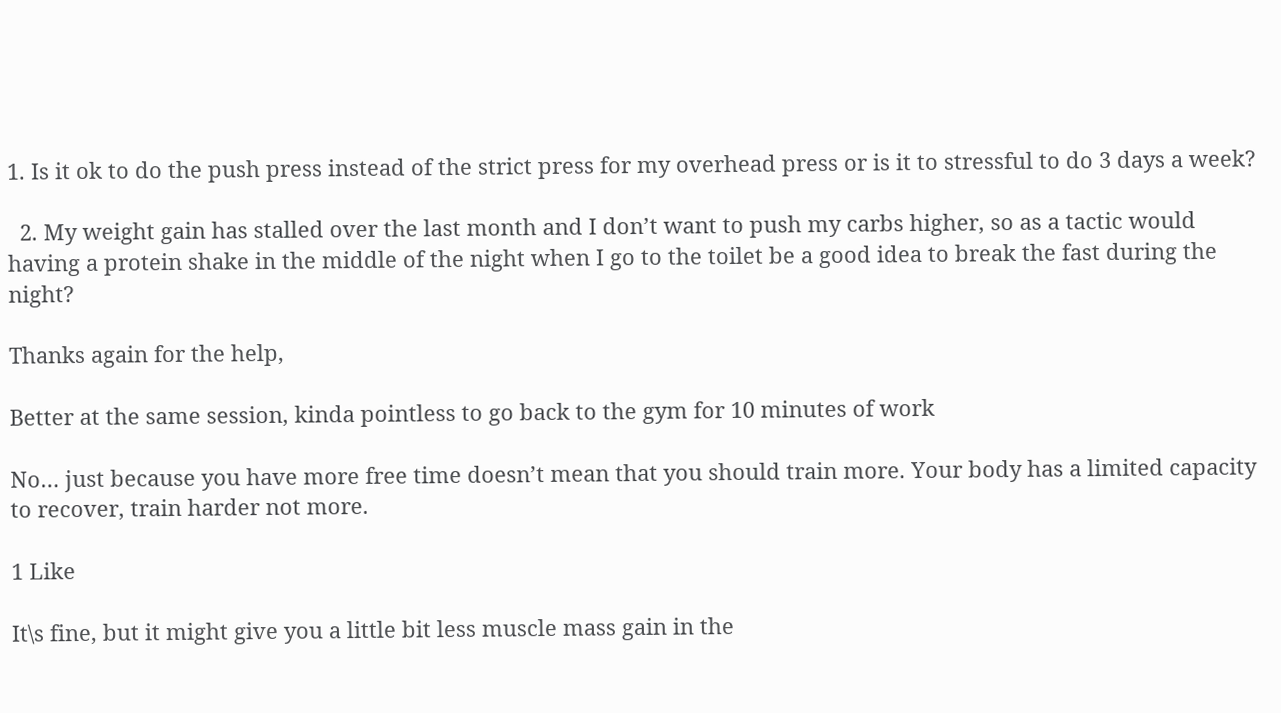1. Is it ok to do the push press instead of the strict press for my overhead press or is it to stressful to do 3 days a week?

  2. My weight gain has stalled over the last month and I don’t want to push my carbs higher, so as a tactic would having a protein shake in the middle of the night when I go to the toilet be a good idea to break the fast during the night?

Thanks again for the help,

Better at the same session, kinda pointless to go back to the gym for 10 minutes of work

No… just because you have more free time doesn’t mean that you should train more. Your body has a limited capacity to recover, train harder not more.

1 Like

It\s fine, but it might give you a little bit less muscle mass gain in the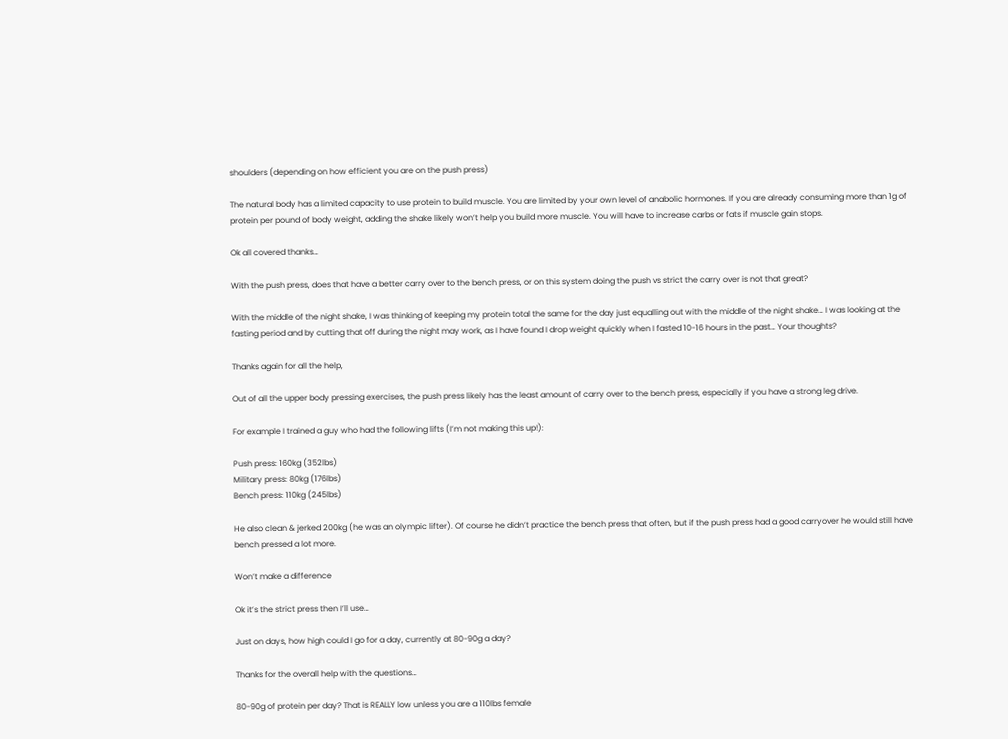shoulders (depending on how efficient you are on the push press)

The natural body has a limited capacity to use protein to build muscle. You are limited by your own level of anabolic hormones. If you are already consuming more than 1g of protein per pound of body weight, adding the shake likely won’t help you build more muscle. You will have to increase carbs or fats if muscle gain stops.

Ok all covered thanks…

With the push press, does that have a better carry over to the bench press, or on this system doing the push vs strict the carry over is not that great?

With the middle of the night shake, I was thinking of keeping my protein total the same for the day just equalling out with the middle of the night shake… I was looking at the fasting period and by cutting that off during the night may work, as I have found I drop weight quickly when I fasted 10-16 hours in the past… Your thoughts?

Thanks again for all the help,

Out of all the upper body pressing exercises, the push press likely has the least amount of carry over to the bench press, especially if you have a strong leg drive.

For example I trained a guy who had the following lifts (I’m not making this up!):

Push press: 160kg (352lbs)
Military press: 80kg (176lbs)
Bench press: 110kg (245lbs)

He also clean & jerked 200kg (he was an olympic lifter). Of course he didn’t practice the bench press that often, but if the push press had a good carryover he would still have bench pressed a lot more.

Won’t make a difference

Ok it’s the strict press then I’ll use…

Just on days, how high could I go for a day, currently at 80-90g a day?

Thanks for the overall help with the questions…

80-90g of protein per day? That is REALLY low unless you are a 110lbs female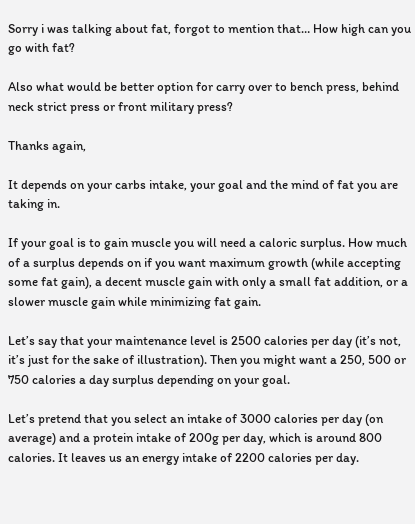Sorry i was talking about fat, forgot to mention that… How high can you go with fat?

Also what would be better option for carry over to bench press, behind neck strict press or front military press?

Thanks again,

It depends on your carbs intake, your goal and the mind of fat you are taking in.

If your goal is to gain muscle you will need a caloric surplus. How much of a surplus depends on if you want maximum growth (while accepting some fat gain), a decent muscle gain with only a small fat addition, or a slower muscle gain while minimizing fat gain.

Let’s say that your maintenance level is 2500 calories per day (it’s not, it’s just for the sake of illustration). Then you might want a 250, 500 or 750 calories a day surplus depending on your goal.

Let’s pretend that you select an intake of 3000 calories per day (on average) and a protein intake of 200g per day, which is around 800 calories. It leaves us an energy intake of 2200 calories per day.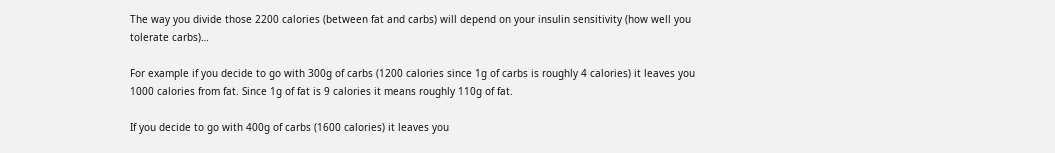The way you divide those 2200 calories (between fat and carbs) will depend on your insulin sensitivity (how well you tolerate carbs)…

For example if you decide to go with 300g of carbs (1200 calories since 1g of carbs is roughly 4 calories) it leaves you 1000 calories from fat. Since 1g of fat is 9 calories it means roughly 110g of fat.

If you decide to go with 400g of carbs (1600 calories) it leaves you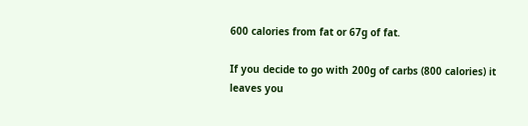600 calories from fat or 67g of fat.

If you decide to go with 200g of carbs (800 calories) it leaves you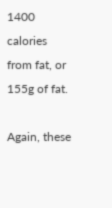1400 calories from fat, or 155g of fat.

Again, these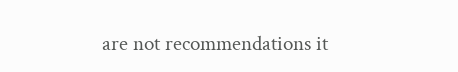are not recommendations it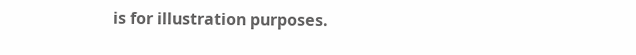is for illustration purposes.